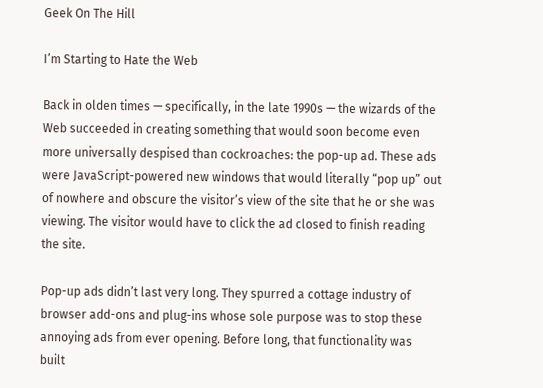Geek On The Hill

I’m Starting to Hate the Web

Back in olden times — specifically, in the late 1990s — the wizards of the Web succeeded in creating something that would soon become even more universally despised than cockroaches: the pop-up ad. These ads were JavaScript-powered new windows that would literally “pop up” out of nowhere and obscure the visitor’s view of the site that he or she was viewing. The visitor would have to click the ad closed to finish reading the site.

Pop-up ads didn’t last very long. They spurred a cottage industry of browser add-ons and plug-ins whose sole purpose was to stop these annoying ads from ever opening. Before long, that functionality was built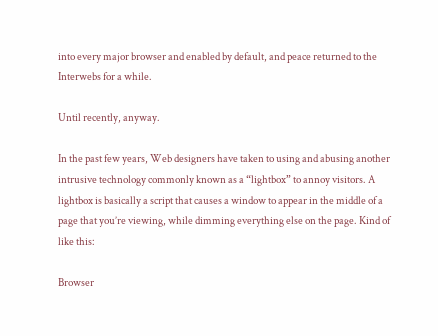into every major browser and enabled by default, and peace returned to the Interwebs for a while.

Until recently, anyway.

In the past few years, Web designers have taken to using and abusing another intrusive technology commonly known as a “lightbox” to annoy visitors. A lightbox is basically a script that causes a window to appear in the middle of a page that you’re viewing, while dimming everything else on the page. Kind of like this:

Browser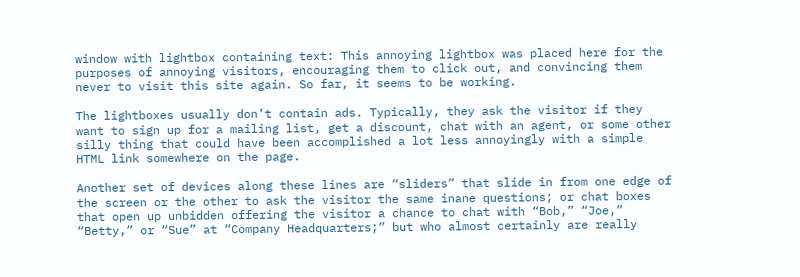window with lightbox containing text: This annoying lightbox was placed here for the purposes of annoying visitors, encouraging them to click out, and convincing them never to visit this site again. So far, it seems to be working.

The lightboxes usually don’t contain ads. Typically, they ask the visitor if they want to sign up for a mailing list, get a discount, chat with an agent, or some other silly thing that could have been accomplished a lot less annoyingly with a simple HTML link somewhere on the page.

Another set of devices along these lines are “sliders” that slide in from one edge of the screen or the other to ask the visitor the same inane questions; or chat boxes that open up unbidden offering the visitor a chance to chat with “Bob,” “Joe,” “Betty,” or “Sue” at “Company Headquarters;” but who almost certainly are really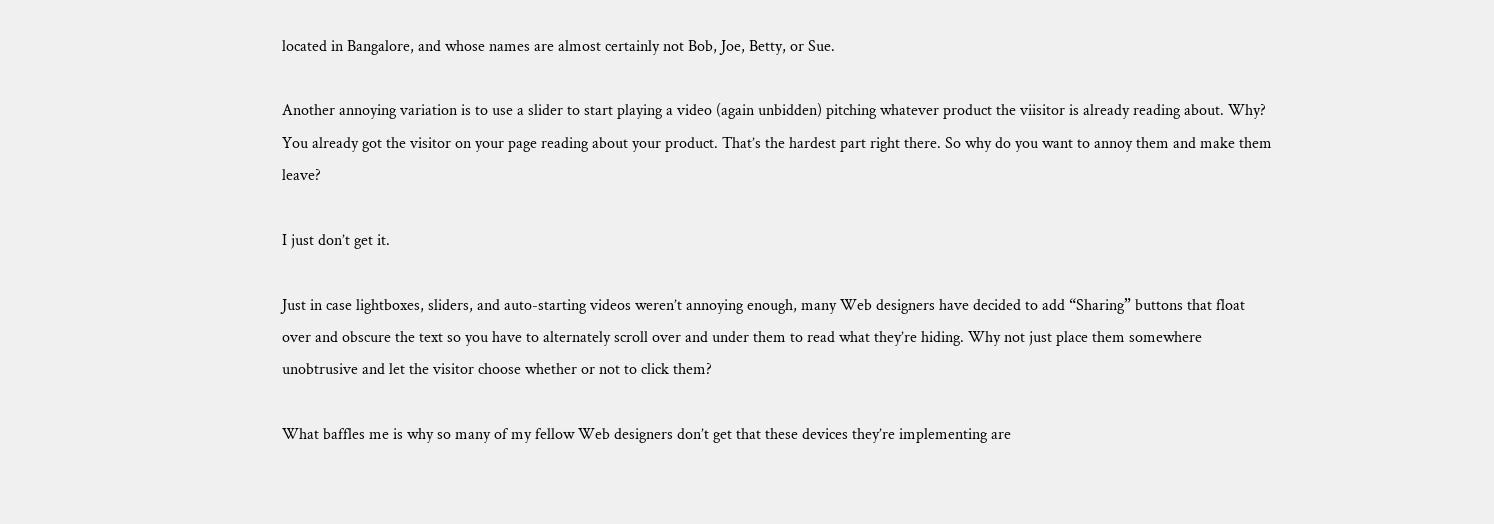located in Bangalore, and whose names are almost certainly not Bob, Joe, Betty, or Sue.

Another annoying variation is to use a slider to start playing a video (again unbidden) pitching whatever product the viisitor is already reading about. Why? You already got the visitor on your page reading about your product. That’s the hardest part right there. So why do you want to annoy them and make them leave?

I just don’t get it.

Just in case lightboxes, sliders, and auto-starting videos weren’t annoying enough, many Web designers have decided to add “Sharing” buttons that float over and obscure the text so you have to alternately scroll over and under them to read what they’re hiding. Why not just place them somewhere unobtrusive and let the visitor choose whether or not to click them?

What baffles me is why so many of my fellow Web designers don’t get that these devices they’re implementing are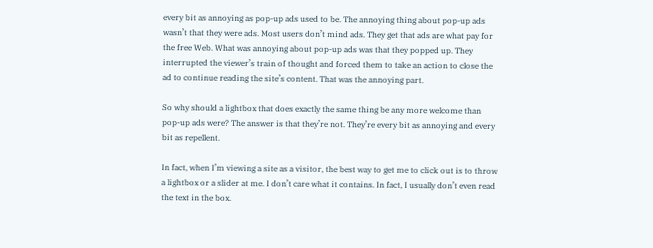every bit as annoying as pop-up ads used to be. The annoying thing about pop-up ads wasn’t that they were ads. Most users don’t mind ads. They get that ads are what pay for the free Web. What was annoying about pop-up ads was that they popped up. They interrupted the viewer’s train of thought and forced them to take an action to close the ad to continue reading the site’s content. That was the annoying part.

So why should a lightbox that does exactly the same thing be any more welcome than pop-up ads were? The answer is that they’re not. They’re every bit as annoying and every bit as repellent.

In fact, when I’m viewing a site as a visitor, the best way to get me to click out is to throw a lightbox or a slider at me. I don’t care what it contains. In fact, I usually don’t even read the text in the box.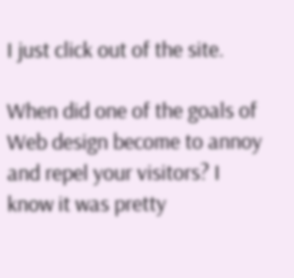I just click out of the site.

When did one of the goals of Web design become to annoy and repel your visitors? I know it was pretty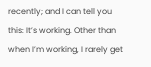recently; and I can tell you this: It’s working. Other than when I’m working, I rarely get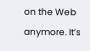on the Web anymore. It’s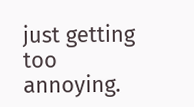just getting too annoying.